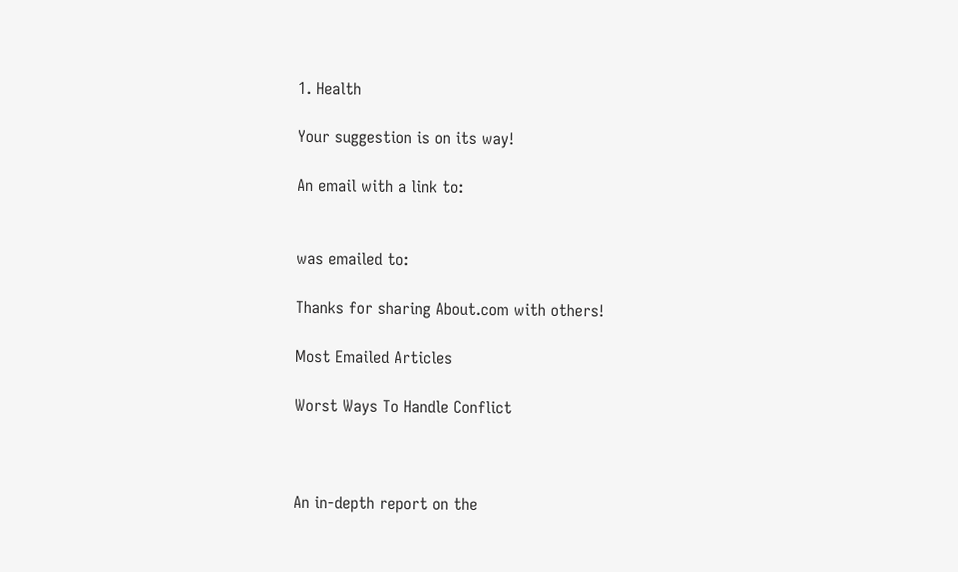1. Health

Your suggestion is on its way!

An email with a link to:


was emailed to:

Thanks for sharing About.com with others!

Most Emailed Articles

Worst Ways To Handle Conflict



An in-depth report on the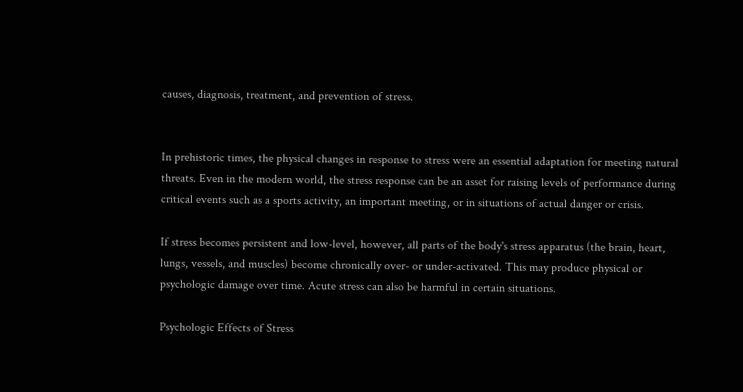causes, diagnosis, treatment, and prevention of stress.


In prehistoric times, the physical changes in response to stress were an essential adaptation for meeting natural threats. Even in the modern world, the stress response can be an asset for raising levels of performance during critical events such as a sports activity, an important meeting, or in situations of actual danger or crisis.

If stress becomes persistent and low-level, however, all parts of the body's stress apparatus (the brain, heart, lungs, vessels, and muscles) become chronically over- or under-activated. This may produce physical or psychologic damage over time. Acute stress can also be harmful in certain situations.

Psychologic Effects of Stress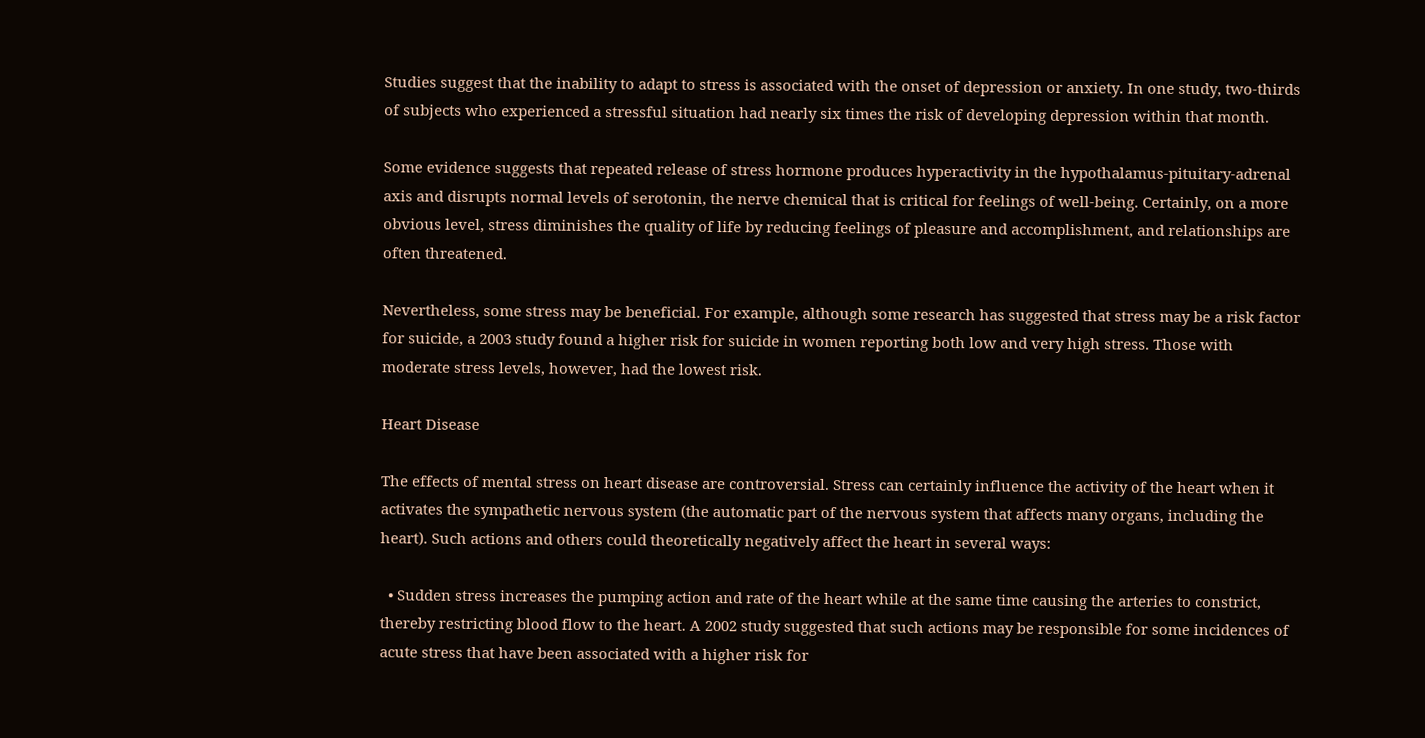Studies suggest that the inability to adapt to stress is associated with the onset of depression or anxiety. In one study, two-thirds of subjects who experienced a stressful situation had nearly six times the risk of developing depression within that month.

Some evidence suggests that repeated release of stress hormone produces hyperactivity in the hypothalamus-pituitary-adrenal axis and disrupts normal levels of serotonin, the nerve chemical that is critical for feelings of well-being. Certainly, on a more obvious level, stress diminishes the quality of life by reducing feelings of pleasure and accomplishment, and relationships are often threatened.

Nevertheless, some stress may be beneficial. For example, although some research has suggested that stress may be a risk factor for suicide, a 2003 study found a higher risk for suicide in women reporting both low and very high stress. Those with moderate stress levels, however, had the lowest risk.

Heart Disease

The effects of mental stress on heart disease are controversial. Stress can certainly influence the activity of the heart when it activates the sympathetic nervous system (the automatic part of the nervous system that affects many organs, including the heart). Such actions and others could theoretically negatively affect the heart in several ways:

  • Sudden stress increases the pumping action and rate of the heart while at the same time causing the arteries to constrict, thereby restricting blood flow to the heart. A 2002 study suggested that such actions may be responsible for some incidences of acute stress that have been associated with a higher risk for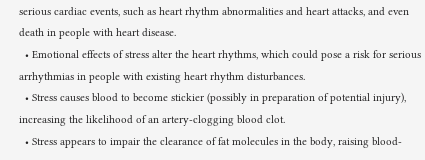serious cardiac events, such as heart rhythm abnormalities and heart attacks, and even death in people with heart disease.
  • Emotional effects of stress alter the heart rhythms, which could pose a risk for serious arrhythmias in people with existing heart rhythm disturbances.
  • Stress causes blood to become stickier (possibly in preparation of potential injury), increasing the likelihood of an artery-clogging blood clot.
  • Stress appears to impair the clearance of fat molecules in the body, raising blood-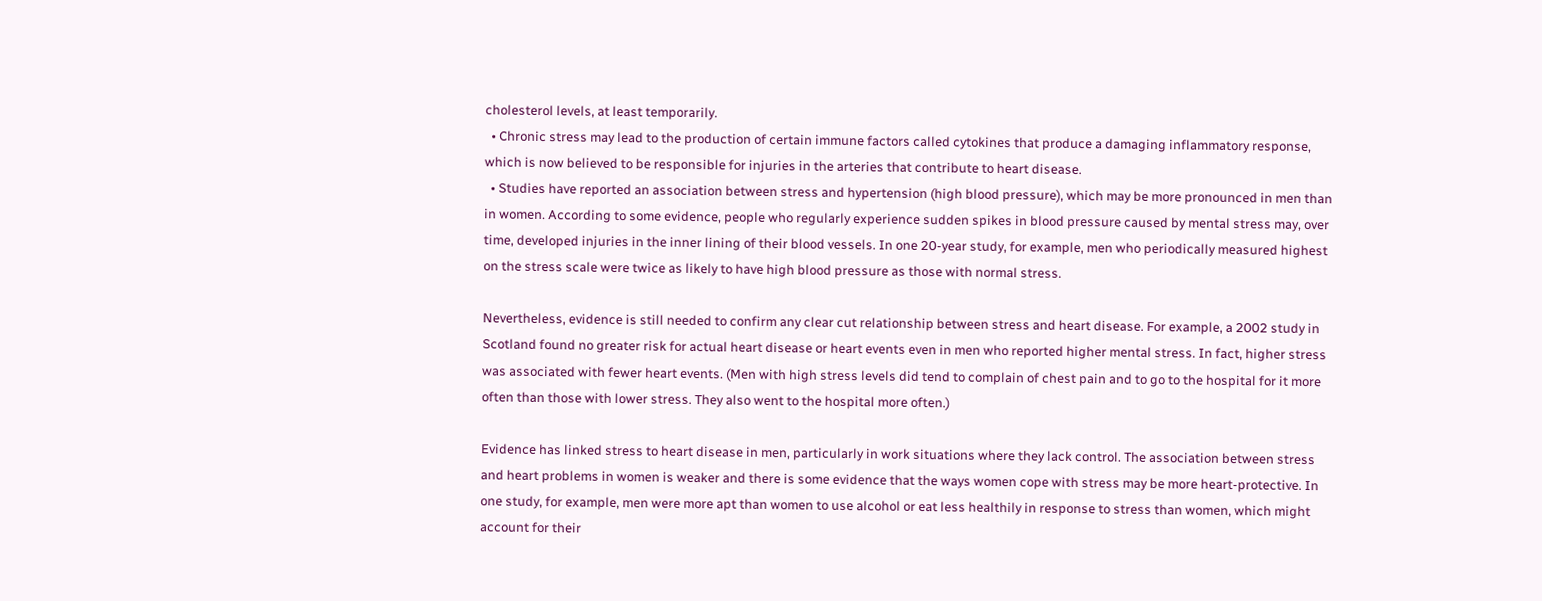cholesterol levels, at least temporarily.
  • Chronic stress may lead to the production of certain immune factors called cytokines that produce a damaging inflammatory response, which is now believed to be responsible for injuries in the arteries that contribute to heart disease.
  • Studies have reported an association between stress and hypertension (high blood pressure), which may be more pronounced in men than in women. According to some evidence, people who regularly experience sudden spikes in blood pressure caused by mental stress may, over time, developed injuries in the inner lining of their blood vessels. In one 20-year study, for example, men who periodically measured highest on the stress scale were twice as likely to have high blood pressure as those with normal stress.

Nevertheless, evidence is still needed to confirm any clear cut relationship between stress and heart disease. For example, a 2002 study in Scotland found no greater risk for actual heart disease or heart events even in men who reported higher mental stress. In fact, higher stress was associated with fewer heart events. (Men with high stress levels did tend to complain of chest pain and to go to the hospital for it more often than those with lower stress. They also went to the hospital more often.)

Evidence has linked stress to heart disease in men, particularly in work situations where they lack control. The association between stress and heart problems in women is weaker and there is some evidence that the ways women cope with stress may be more heart-protective. In one study, for example, men were more apt than women to use alcohol or eat less healthily in response to stress than women, which might account for their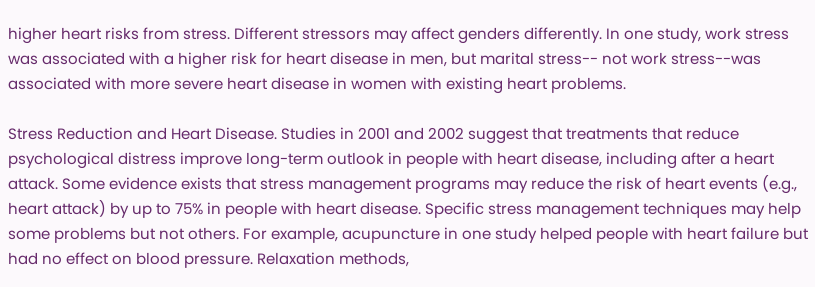higher heart risks from stress. Different stressors may affect genders differently. In one study, work stress was associated with a higher risk for heart disease in men, but marital stress-- not work stress--was associated with more severe heart disease in women with existing heart problems.

Stress Reduction and Heart Disease. Studies in 2001 and 2002 suggest that treatments that reduce psychological distress improve long-term outlook in people with heart disease, including after a heart attack. Some evidence exists that stress management programs may reduce the risk of heart events (e.g., heart attack) by up to 75% in people with heart disease. Specific stress management techniques may help some problems but not others. For example, acupuncture in one study helped people with heart failure but had no effect on blood pressure. Relaxation methods,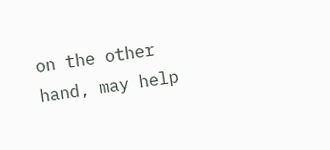on the other hand, may help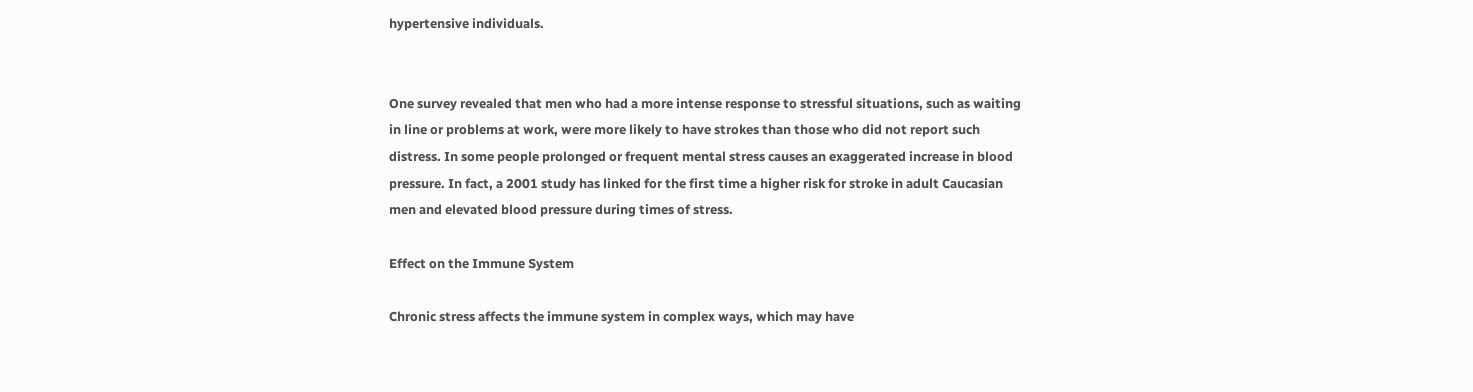hypertensive individuals.


One survey revealed that men who had a more intense response to stressful situations, such as waiting in line or problems at work, were more likely to have strokes than those who did not report such distress. In some people prolonged or frequent mental stress causes an exaggerated increase in blood pressure. In fact, a 2001 study has linked for the first time a higher risk for stroke in adult Caucasian men and elevated blood pressure during times of stress.

Effect on the Immune System

Chronic stress affects the immune system in complex ways, which may have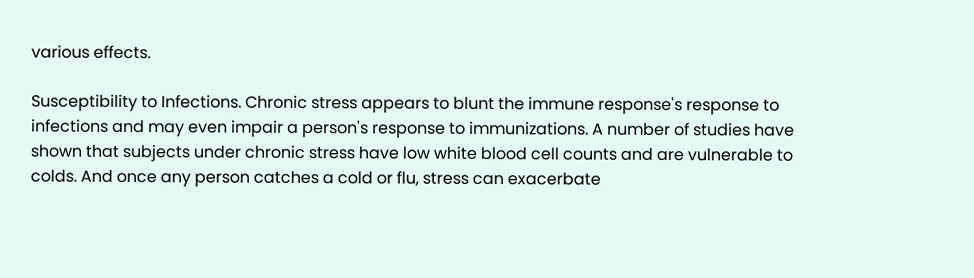various effects.

Susceptibility to Infections. Chronic stress appears to blunt the immune response's response to infections and may even impair a person's response to immunizations. A number of studies have shown that subjects under chronic stress have low white blood cell counts and are vulnerable to colds. And once any person catches a cold or flu, stress can exacerbate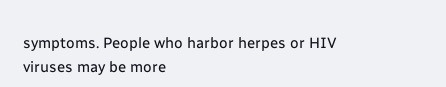symptoms. People who harbor herpes or HIV viruses may be more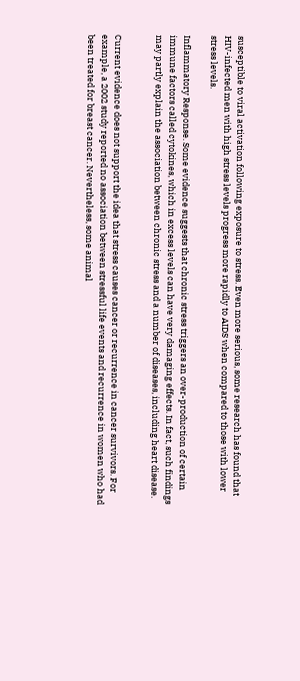susceptible to viral activation following exposure to stress. Even more serious, some research has found that HIV-infected men with high stress levels progress more rapidly to AIDS when compared to those with lower stress levels.

Inflammatory Response. Some evidence suggests that chronic stress triggers an over-production of certain immune factors called cytokines, which in excess levels can have very damaging effects. In fact, such findings may partly explain the association between chronic stress and a number of diseases, including heart disease.


Current evidence does not support the idea that stress causes cancer or recurrence in cancer survivors. For example, a 2002 study reported no association between stressful life events and recurrence in women who had been treated for breast cancer. Nevertheless, some animal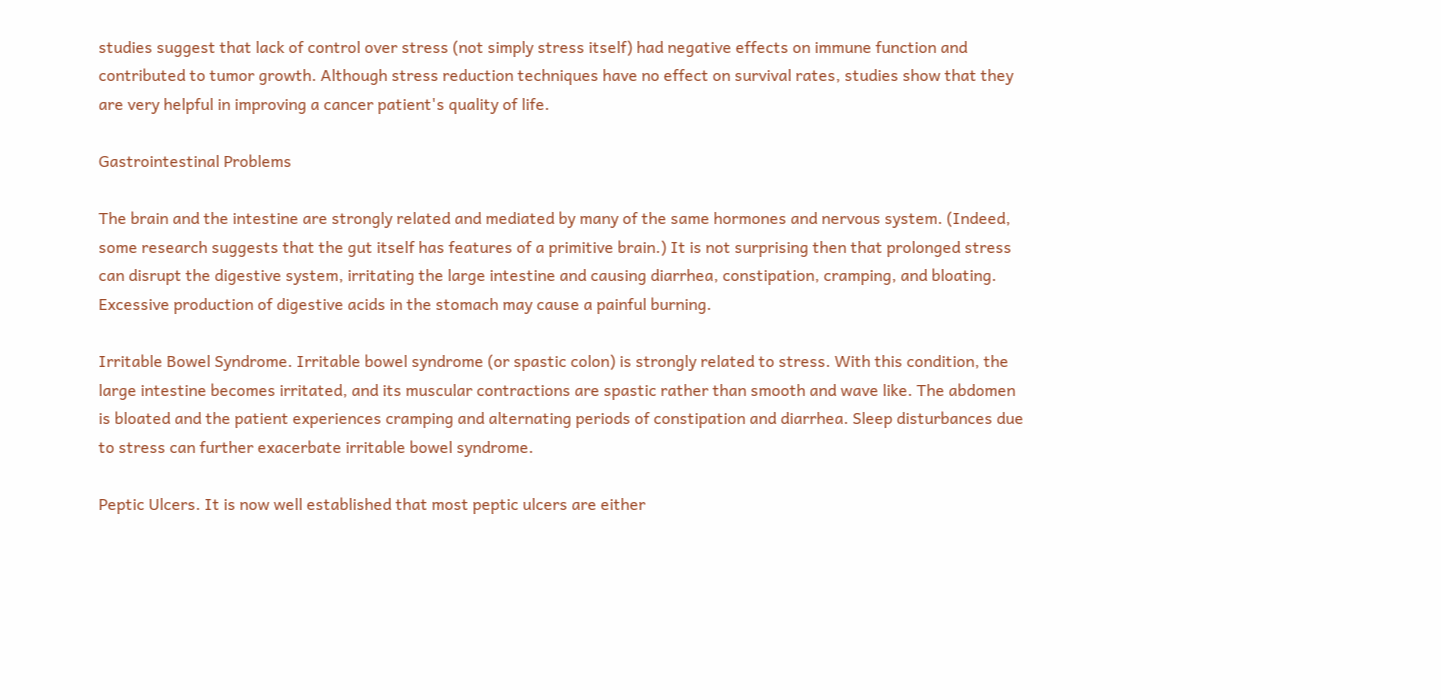studies suggest that lack of control over stress (not simply stress itself) had negative effects on immune function and contributed to tumor growth. Although stress reduction techniques have no effect on survival rates, studies show that they are very helpful in improving a cancer patient's quality of life.

Gastrointestinal Problems

The brain and the intestine are strongly related and mediated by many of the same hormones and nervous system. (Indeed, some research suggests that the gut itself has features of a primitive brain.) It is not surprising then that prolonged stress can disrupt the digestive system, irritating the large intestine and causing diarrhea, constipation, cramping, and bloating. Excessive production of digestive acids in the stomach may cause a painful burning.

Irritable Bowel Syndrome. Irritable bowel syndrome (or spastic colon) is strongly related to stress. With this condition, the large intestine becomes irritated, and its muscular contractions are spastic rather than smooth and wave like. The abdomen is bloated and the patient experiences cramping and alternating periods of constipation and diarrhea. Sleep disturbances due to stress can further exacerbate irritable bowel syndrome.

Peptic Ulcers. It is now well established that most peptic ulcers are either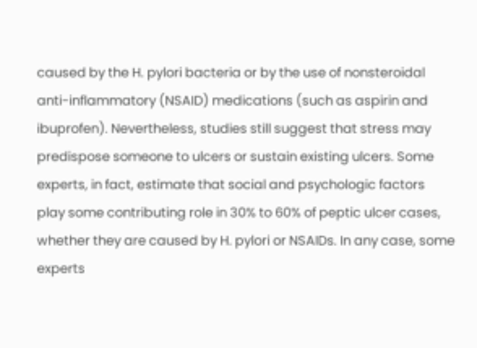caused by the H. pylori bacteria or by the use of nonsteroidal anti-inflammatory (NSAID) medications (such as aspirin and ibuprofen). Nevertheless, studies still suggest that stress may predispose someone to ulcers or sustain existing ulcers. Some experts, in fact, estimate that social and psychologic factors play some contributing role in 30% to 60% of peptic ulcer cases, whether they are caused by H. pylori or NSAIDs. In any case, some experts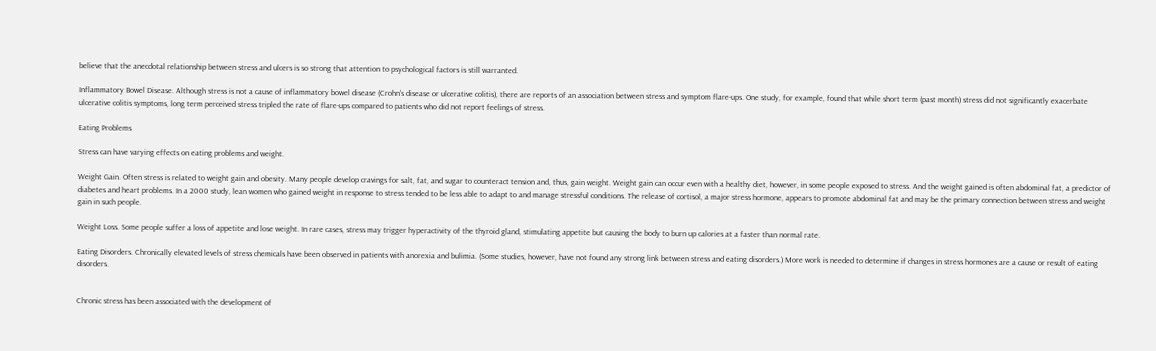believe that the anecdotal relationship between stress and ulcers is so strong that attention to psychological factors is still warranted.

Inflammatory Bowel Disease. Although stress is not a cause of inflammatory bowel disease (Crohn's disease or ulcerative colitis), there are reports of an association between stress and symptom flare-ups. One study, for example, found that while short term (past month) stress did not significantly exacerbate ulcerative colitis symptoms, long term perceived stress tripled the rate of flare-ups compared to patients who did not report feelings of stress.

Eating Problems

Stress can have varying effects on eating problems and weight.

Weight Gain. Often stress is related to weight gain and obesity. Many people develop cravings for salt, fat, and sugar to counteract tension and, thus, gain weight. Weight gain can occur even with a healthy diet, however, in some people exposed to stress. And the weight gained is often abdominal fat, a predictor of diabetes and heart problems. In a 2000 study, lean women who gained weight in response to stress tended to be less able to adapt to and manage stressful conditions. The release of cortisol, a major stress hormone, appears to promote abdominal fat and may be the primary connection between stress and weight gain in such people.

Weight Loss. Some people suffer a loss of appetite and lose weight. In rare cases, stress may trigger hyperactivity of the thyroid gland, stimulating appetite but causing the body to burn up calories at a faster than normal rate.

Eating Disorders. Chronically elevated levels of stress chemicals have been observed in patients with anorexia and bulimia. (Some studies, however, have not found any strong link between stress and eating disorders.) More work is needed to determine if changes in stress hormones are a cause or result of eating disorders.


Chronic stress has been associated with the development of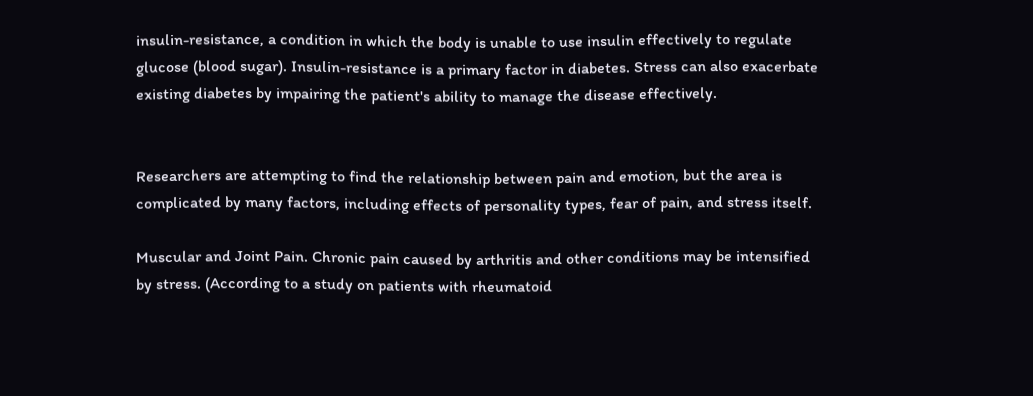insulin-resistance, a condition in which the body is unable to use insulin effectively to regulate glucose (blood sugar). Insulin-resistance is a primary factor in diabetes. Stress can also exacerbate existing diabetes by impairing the patient's ability to manage the disease effectively.


Researchers are attempting to find the relationship between pain and emotion, but the area is complicated by many factors, including effects of personality types, fear of pain, and stress itself.

Muscular and Joint Pain. Chronic pain caused by arthritis and other conditions may be intensified by stress. (According to a study on patients with rheumatoid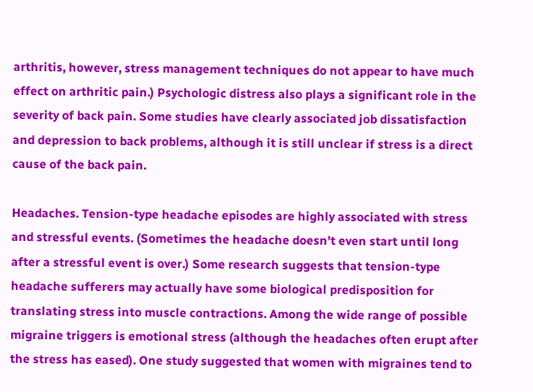arthritis, however, stress management techniques do not appear to have much effect on arthritic pain.) Psychologic distress also plays a significant role in the severity of back pain. Some studies have clearly associated job dissatisfaction and depression to back problems, although it is still unclear if stress is a direct cause of the back pain.

Headaches. Tension-type headache episodes are highly associated with stress and stressful events. (Sometimes the headache doesn't even start until long after a stressful event is over.) Some research suggests that tension-type headache sufferers may actually have some biological predisposition for translating stress into muscle contractions. Among the wide range of possible migraine triggers is emotional stress (although the headaches often erupt after the stress has eased). One study suggested that women with migraines tend to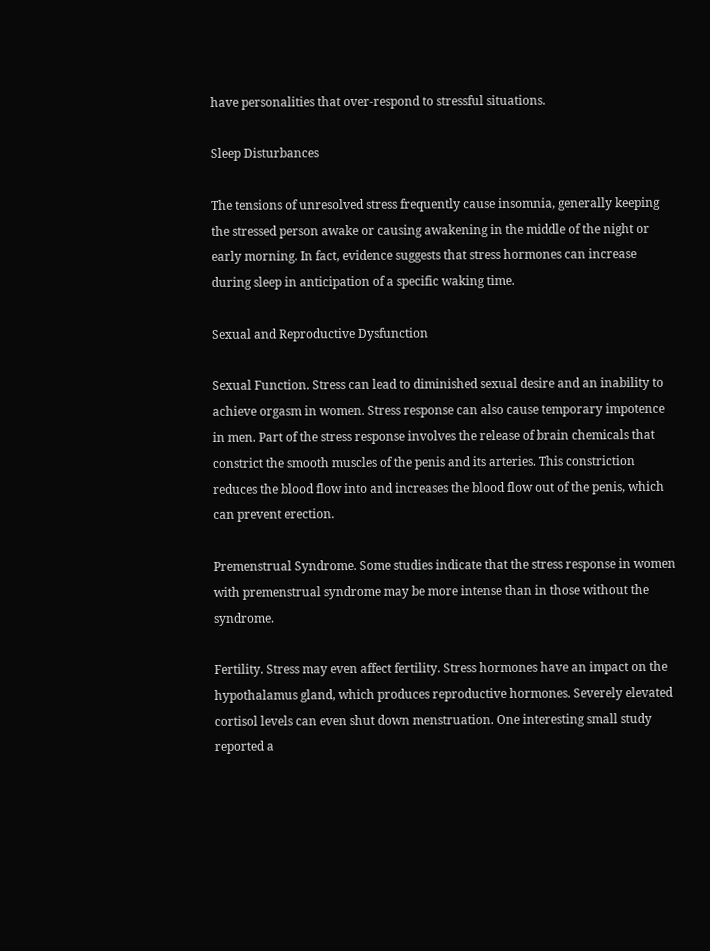have personalities that over-respond to stressful situations.

Sleep Disturbances

The tensions of unresolved stress frequently cause insomnia, generally keeping the stressed person awake or causing awakening in the middle of the night or early morning. In fact, evidence suggests that stress hormones can increase during sleep in anticipation of a specific waking time.

Sexual and Reproductive Dysfunction

Sexual Function. Stress can lead to diminished sexual desire and an inability to achieve orgasm in women. Stress response can also cause temporary impotence in men. Part of the stress response involves the release of brain chemicals that constrict the smooth muscles of the penis and its arteries. This constriction reduces the blood flow into and increases the blood flow out of the penis, which can prevent erection.

Premenstrual Syndrome. Some studies indicate that the stress response in women with premenstrual syndrome may be more intense than in those without the syndrome.

Fertility. Stress may even affect fertility. Stress hormones have an impact on the hypothalamus gland, which produces reproductive hormones. Severely elevated cortisol levels can even shut down menstruation. One interesting small study reported a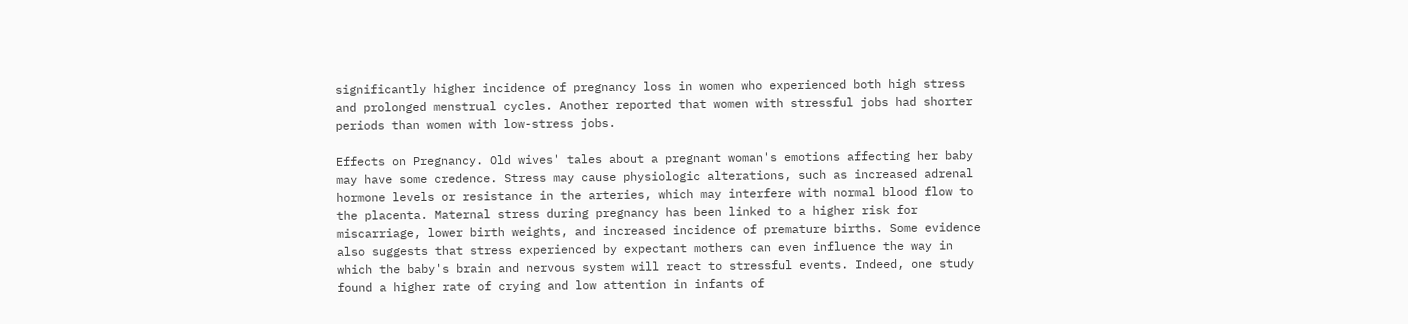significantly higher incidence of pregnancy loss in women who experienced both high stress and prolonged menstrual cycles. Another reported that women with stressful jobs had shorter periods than women with low-stress jobs.

Effects on Pregnancy. Old wives' tales about a pregnant woman's emotions affecting her baby may have some credence. Stress may cause physiologic alterations, such as increased adrenal hormone levels or resistance in the arteries, which may interfere with normal blood flow to the placenta. Maternal stress during pregnancy has been linked to a higher risk for miscarriage, lower birth weights, and increased incidence of premature births. Some evidence also suggests that stress experienced by expectant mothers can even influence the way in which the baby's brain and nervous system will react to stressful events. Indeed, one study found a higher rate of crying and low attention in infants of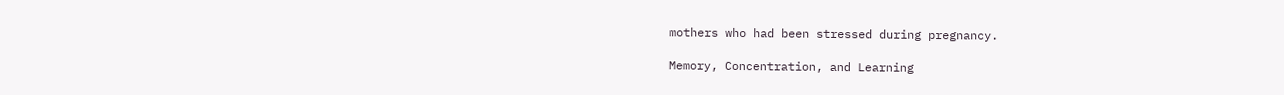mothers who had been stressed during pregnancy.

Memory, Concentration, and Learning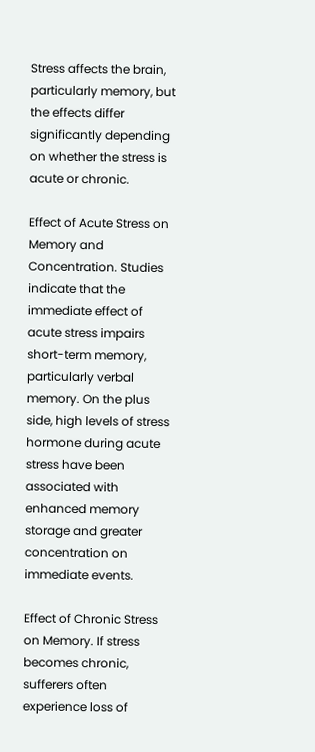Stress affects the brain, particularly memory, but the effects differ significantly depending on whether the stress is acute or chronic.

Effect of Acute Stress on Memory and Concentration. Studies indicate that the immediate effect of acute stress impairs short-term memory, particularly verbal memory. On the plus side, high levels of stress hormone during acute stress have been associated with enhanced memory storage and greater concentration on immediate events.

Effect of Chronic Stress on Memory. If stress becomes chronic, sufferers often experience loss of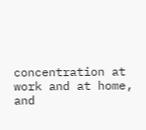concentration at work and at home, and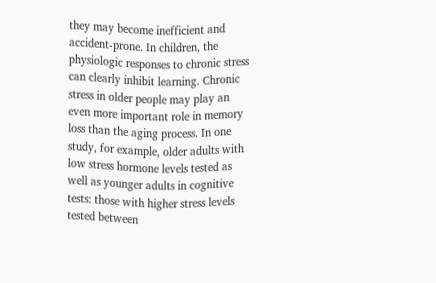they may become inefficient and accident-prone. In children, the physiologic responses to chronic stress can clearly inhibit learning. Chronic stress in older people may play an even more important role in memory loss than the aging process. In one study, for example, older adults with low stress hormone levels tested as well as younger adults in cognitive tests: those with higher stress levels tested between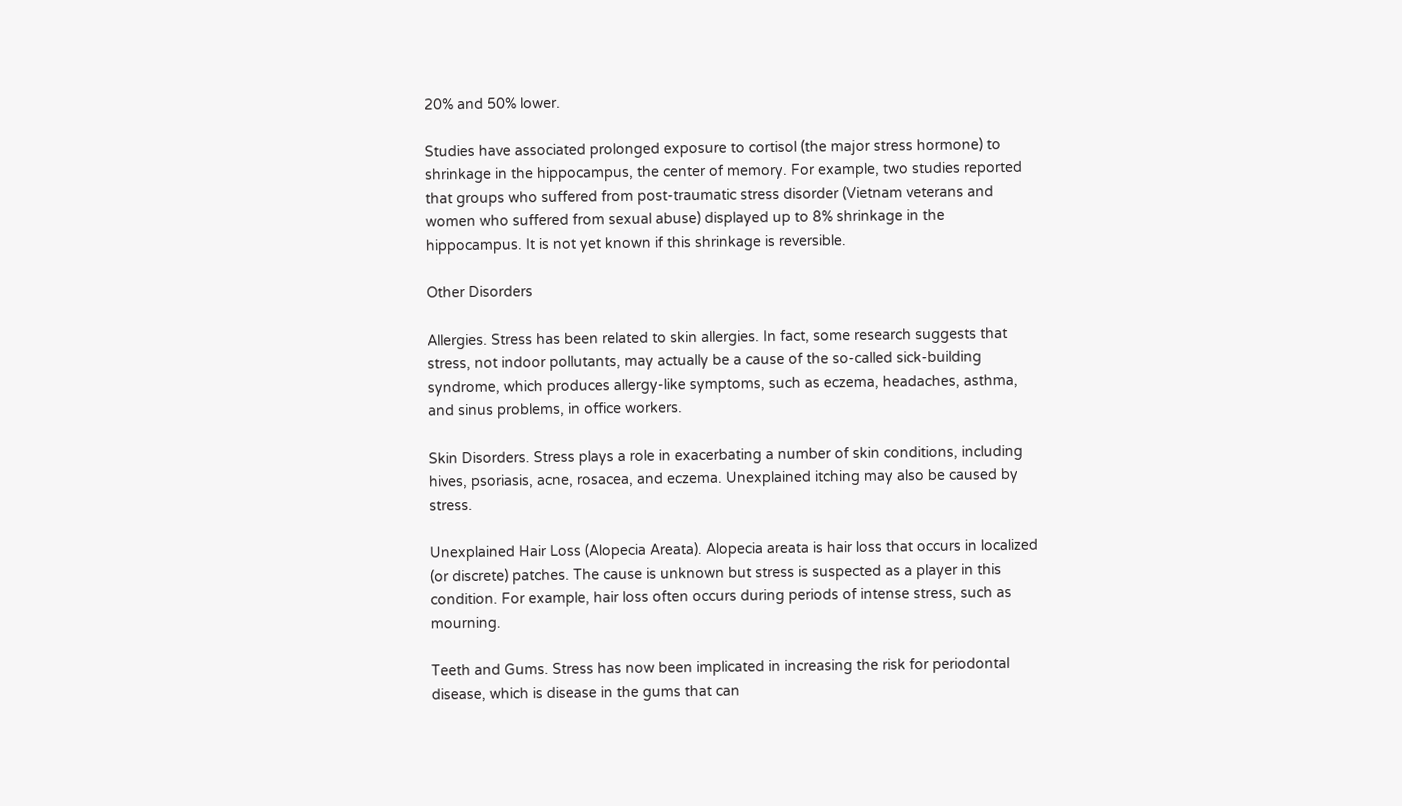20% and 50% lower.

Studies have associated prolonged exposure to cortisol (the major stress hormone) to shrinkage in the hippocampus, the center of memory. For example, two studies reported that groups who suffered from post-traumatic stress disorder (Vietnam veterans and women who suffered from sexual abuse) displayed up to 8% shrinkage in the hippocampus. It is not yet known if this shrinkage is reversible.

Other Disorders

Allergies. Stress has been related to skin allergies. In fact, some research suggests that stress, not indoor pollutants, may actually be a cause of the so-called sick-building syndrome, which produces allergy-like symptoms, such as eczema, headaches, asthma, and sinus problems, in office workers.

Skin Disorders. Stress plays a role in exacerbating a number of skin conditions, including hives, psoriasis, acne, rosacea, and eczema. Unexplained itching may also be caused by stress.

Unexplained Hair Loss (Alopecia Areata). Alopecia areata is hair loss that occurs in localized (or discrete) patches. The cause is unknown but stress is suspected as a player in this condition. For example, hair loss often occurs during periods of intense stress, such as mourning.

Teeth and Gums. Stress has now been implicated in increasing the risk for periodontal disease, which is disease in the gums that can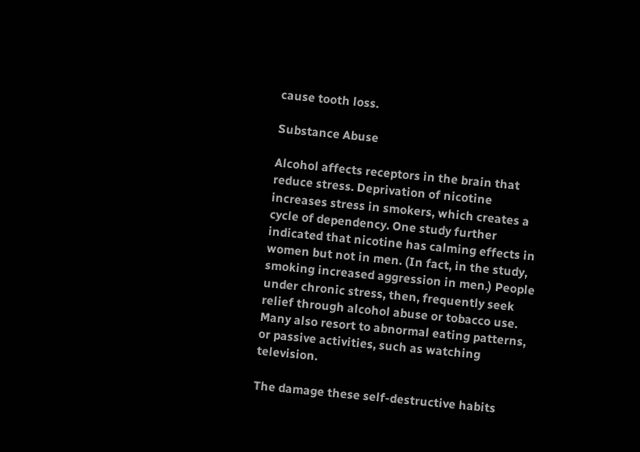cause tooth loss.

Substance Abuse

Alcohol affects receptors in the brain that reduce stress. Deprivation of nicotine increases stress in smokers, which creates a cycle of dependency. One study further indicated that nicotine has calming effects in women but not in men. (In fact, in the study, smoking increased aggression in men.) People under chronic stress, then, frequently seek relief through alcohol abuse or tobacco use. Many also resort to abnormal eating patterns, or passive activities, such as watching television.

The damage these self-destructive habits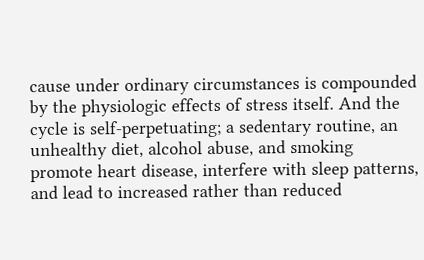cause under ordinary circumstances is compounded by the physiologic effects of stress itself. And the cycle is self-perpetuating; a sedentary routine, an unhealthy diet, alcohol abuse, and smoking promote heart disease, interfere with sleep patterns, and lead to increased rather than reduced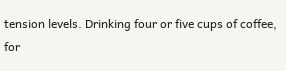tension levels. Drinking four or five cups of coffee, for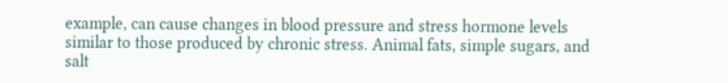example, can cause changes in blood pressure and stress hormone levels similar to those produced by chronic stress. Animal fats, simple sugars, and salt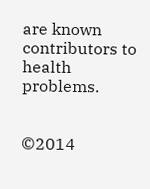are known contributors to health problems.


©2014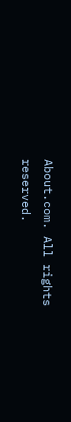About.com. All rights reserved.